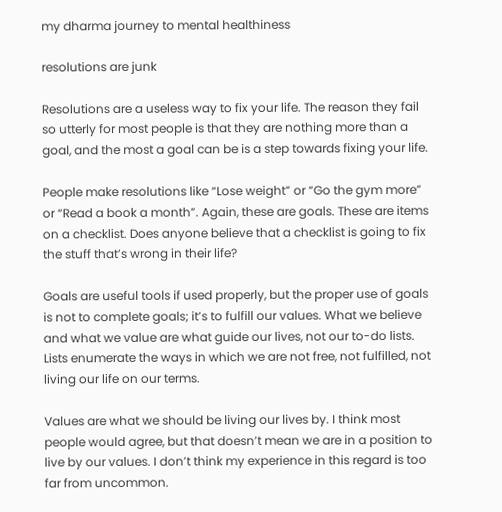my dharma journey to mental healthiness

resolutions are junk

Resolutions are a useless way to fix your life. The reason they fail so utterly for most people is that they are nothing more than a goal, and the most a goal can be is a step towards fixing your life.

People make resolutions like “Lose weight” or “Go the gym more” or “Read a book a month”. Again, these are goals. These are items on a checklist. Does anyone believe that a checklist is going to fix the stuff that’s wrong in their life?

Goals are useful tools if used properly, but the proper use of goals is not to complete goals; it’s to fulfill our values. What we believe and what we value are what guide our lives, not our to-do lists. Lists enumerate the ways in which we are not free, not fulfilled, not living our life on our terms.

Values are what we should be living our lives by. I think most people would agree, but that doesn’t mean we are in a position to live by our values. I don’t think my experience in this regard is too far from uncommon.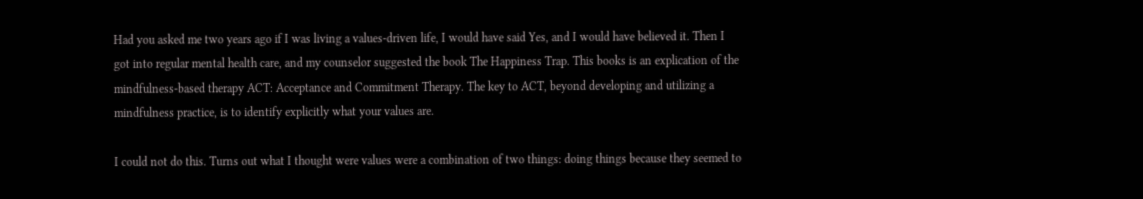Had you asked me two years ago if I was living a values-driven life, I would have said Yes, and I would have believed it. Then I got into regular mental health care, and my counselor suggested the book The Happiness Trap. This books is an explication of the mindfulness-based therapy ACT: Acceptance and Commitment Therapy. The key to ACT, beyond developing and utilizing a mindfulness practice, is to identify explicitly what your values are.

I could not do this. Turns out what I thought were values were a combination of two things: doing things because they seemed to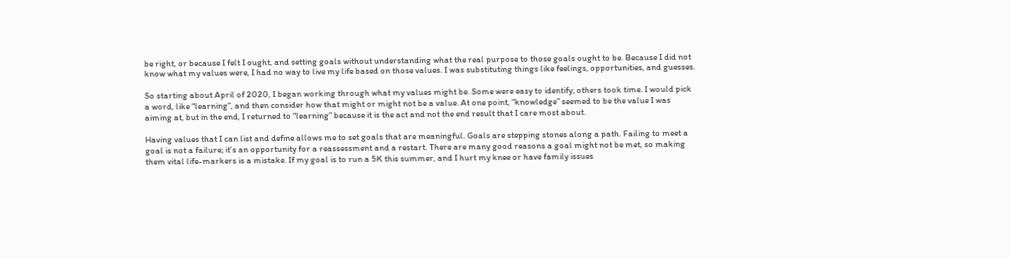be right, or because I felt I ought, and setting goals without understanding what the real purpose to those goals ought to be. Because I did not know what my values were, I had no way to live my life based on those values. I was substituting things like feelings, opportunities, and guesses.

So starting about April of 2020, I began working through what my values might be. Some were easy to identify; others took time. I would pick a word, like “learning”, and then consider how that might or might not be a value. At one point, “knowledge” seemed to be the value I was aiming at, but in the end, I returned to “learning” because it is the act and not the end result that I care most about.

Having values that I can list and define allows me to set goals that are meaningful. Goals are stepping stones along a path. Failing to meet a goal is not a failure; it’s an opportunity for a reassessment and a restart. There are many good reasons a goal might not be met, so making them vital life-markers is a mistake. If my goal is to run a 5K this summer, and I hurt my knee or have family issues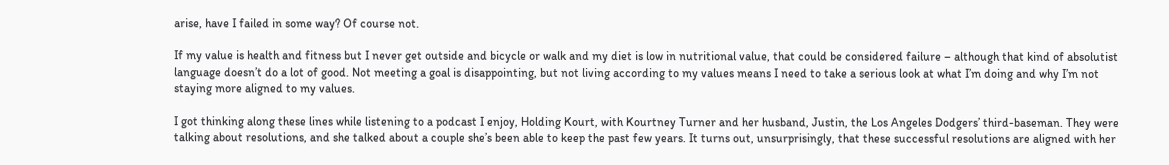arise, have I failed in some way? Of course not.

If my value is health and fitness but I never get outside and bicycle or walk and my diet is low in nutritional value, that could be considered failure – although that kind of absolutist language doesn’t do a lot of good. Not meeting a goal is disappointing, but not living according to my values means I need to take a serious look at what I’m doing and why I’m not staying more aligned to my values.

I got thinking along these lines while listening to a podcast I enjoy, Holding Kourt, with Kourtney Turner and her husband, Justin, the Los Angeles Dodgers’ third-baseman. They were talking about resolutions, and she talked about a couple she’s been able to keep the past few years. It turns out, unsurprisingly, that these successful resolutions are aligned with her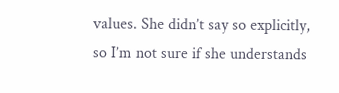values. She didn’t say so explicitly, so I’m not sure if she understands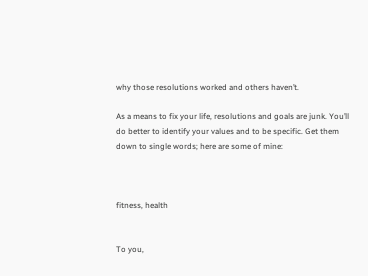why those resolutions worked and others haven’t.

As a means to fix your life, resolutions and goals are junk. You’ll do better to identify your values and to be specific. Get them down to single words; here are some of mine:



fitness, health


To you,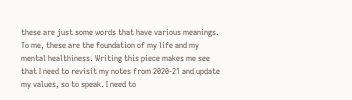these are just some words that have various meanings. To me, these are the foundation of my life and my mental healthiness. Writing this piece makes me see that I need to revisit my notes from 2020-21 and update my values, so to speak. I need to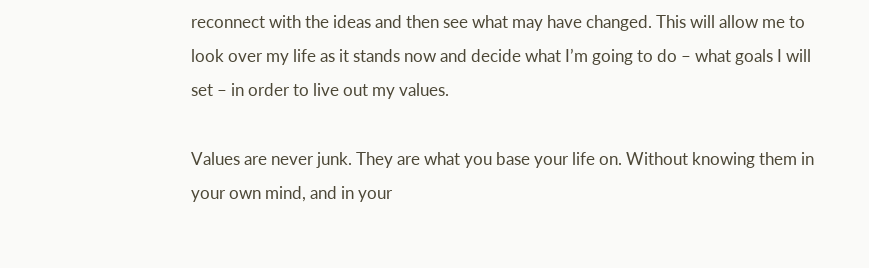reconnect with the ideas and then see what may have changed. This will allow me to look over my life as it stands now and decide what I’m going to do – what goals I will set – in order to live out my values.

Values are never junk. They are what you base your life on. Without knowing them in your own mind, and in your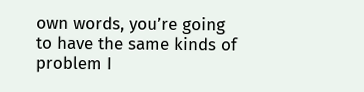own words, you’re going to have the same kinds of problem I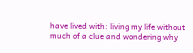have lived with: living my life without much of a clue and wondering why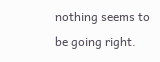nothing seems to be going right.